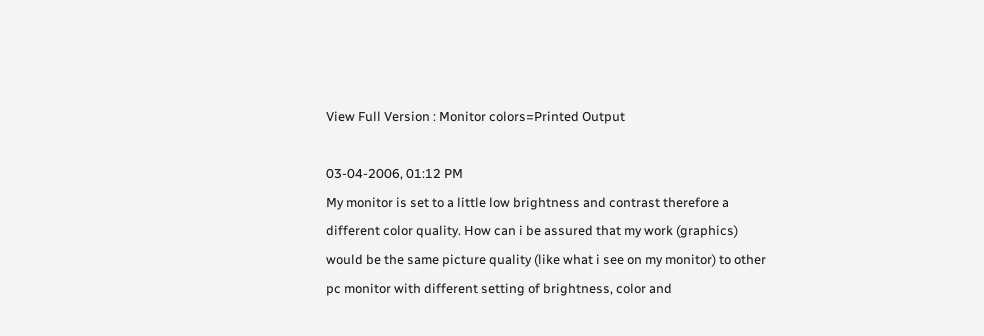View Full Version : Monitor colors=Printed Output

03-04-2006, 01:12 PM
My monitor is set to a little low brightness and contrast therefore a different color quality. How can i be assured that my work (graphics) would be the same picture quality (like what i see on my monitor) to other pc monitor with different setting of brightness, color and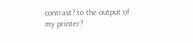contrast? to the output of my printer?